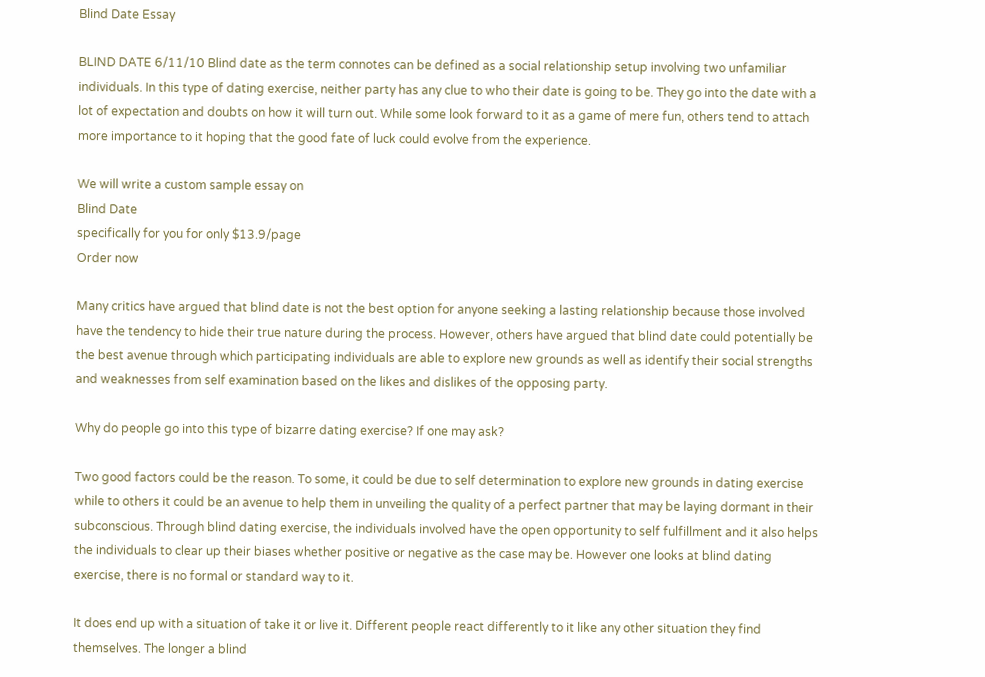Blind Date Essay

BLIND DATE 6/11/10 Blind date as the term connotes can be defined as a social relationship setup involving two unfamiliar individuals. In this type of dating exercise, neither party has any clue to who their date is going to be. They go into the date with a lot of expectation and doubts on how it will turn out. While some look forward to it as a game of mere fun, others tend to attach more importance to it hoping that the good fate of luck could evolve from the experience.

We will write a custom sample essay on
Blind Date
specifically for you for only $13.9/page
Order now

Many critics have argued that blind date is not the best option for anyone seeking a lasting relationship because those involved have the tendency to hide their true nature during the process. However, others have argued that blind date could potentially be the best avenue through which participating individuals are able to explore new grounds as well as identify their social strengths and weaknesses from self examination based on the likes and dislikes of the opposing party.

Why do people go into this type of bizarre dating exercise? If one may ask?

Two good factors could be the reason. To some, it could be due to self determination to explore new grounds in dating exercise while to others it could be an avenue to help them in unveiling the quality of a perfect partner that may be laying dormant in their subconscious. Through blind dating exercise, the individuals involved have the open opportunity to self fulfillment and it also helps the individuals to clear up their biases whether positive or negative as the case may be. However one looks at blind dating exercise, there is no formal or standard way to it.

It does end up with a situation of take it or live it. Different people react differently to it like any other situation they find themselves. The longer a blind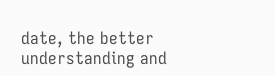date, the better understanding and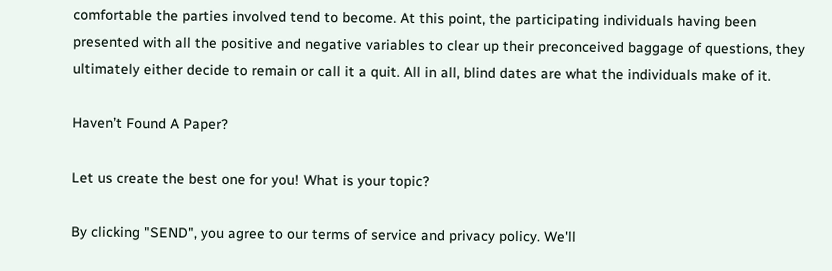comfortable the parties involved tend to become. At this point, the participating individuals having been presented with all the positive and negative variables to clear up their preconceived baggage of questions, they ultimately either decide to remain or call it a quit. All in all, blind dates are what the individuals make of it.

Haven’t Found A Paper?

Let us create the best one for you! What is your topic?

By clicking "SEND", you agree to our terms of service and privacy policy. We'll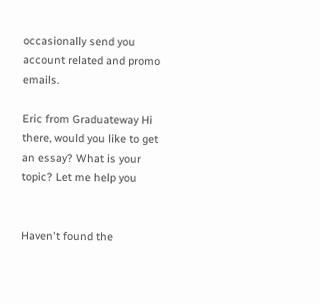occasionally send you account related and promo emails.

Eric from Graduateway Hi there, would you like to get an essay? What is your topic? Let me help you


Haven't found the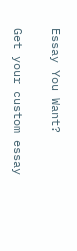Essay You Want?

Get your custom essay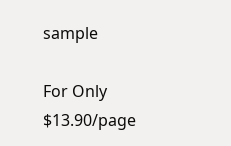sample

For Only $13.90/page